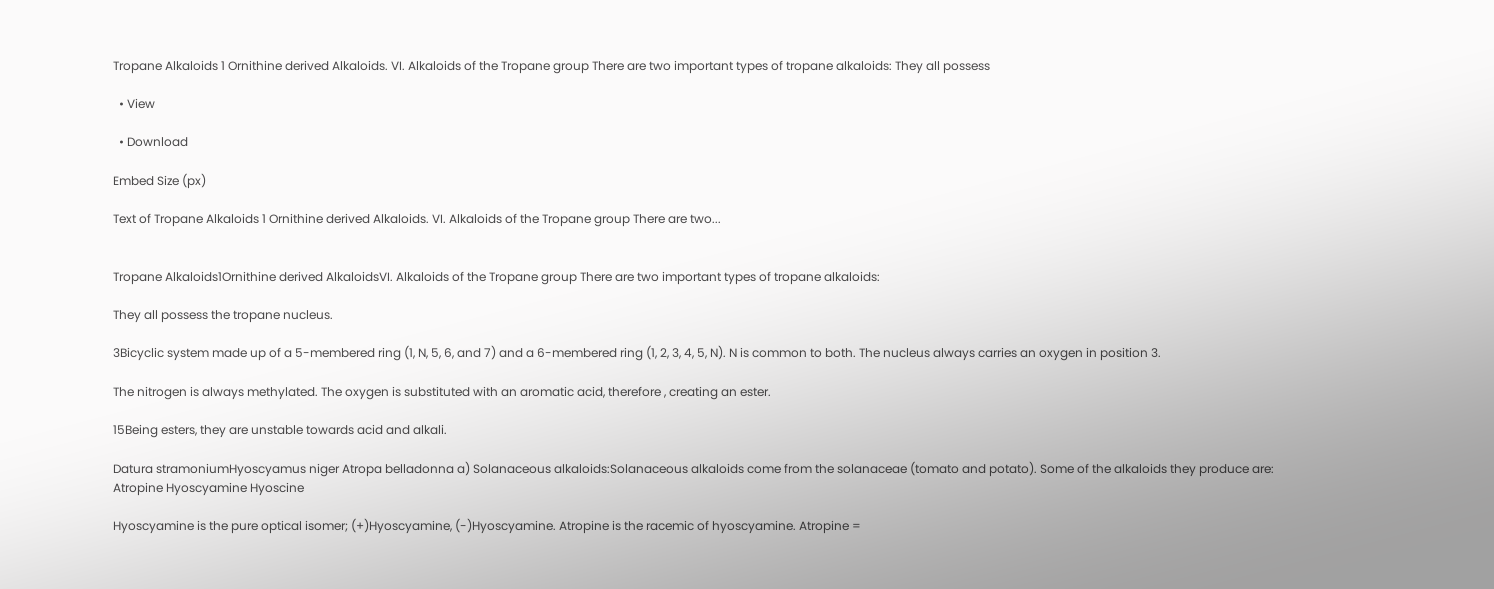Tropane Alkaloids 1 Ornithine derived Alkaloids. VI. Alkaloids of the Tropane group There are two important types of tropane alkaloids: They all possess

  • View

  • Download

Embed Size (px)

Text of Tropane Alkaloids 1 Ornithine derived Alkaloids. VI. Alkaloids of the Tropane group There are two...


Tropane Alkaloids1Ornithine derived AlkaloidsVI. Alkaloids of the Tropane group There are two important types of tropane alkaloids:

They all possess the tropane nucleus.

3Bicyclic system made up of a 5-membered ring (1, N, 5, 6, and 7) and a 6-membered ring (1, 2, 3, 4, 5, N). N is common to both. The nucleus always carries an oxygen in position 3.

The nitrogen is always methylated. The oxygen is substituted with an aromatic acid, therefore , creating an ester.

15Being esters, they are unstable towards acid and alkali.

Datura stramoniumHyoscyamus niger Atropa belladonna a) Solanaceous alkaloids:Solanaceous alkaloids come from the solanaceae (tomato and potato). Some of the alkaloids they produce are: Atropine Hyoscyamine Hyoscine

Hyoscyamine is the pure optical isomer; (+)Hyoscyamine, (-)Hyoscyamine. Atropine is the racemic of hyoscyamine. Atropine =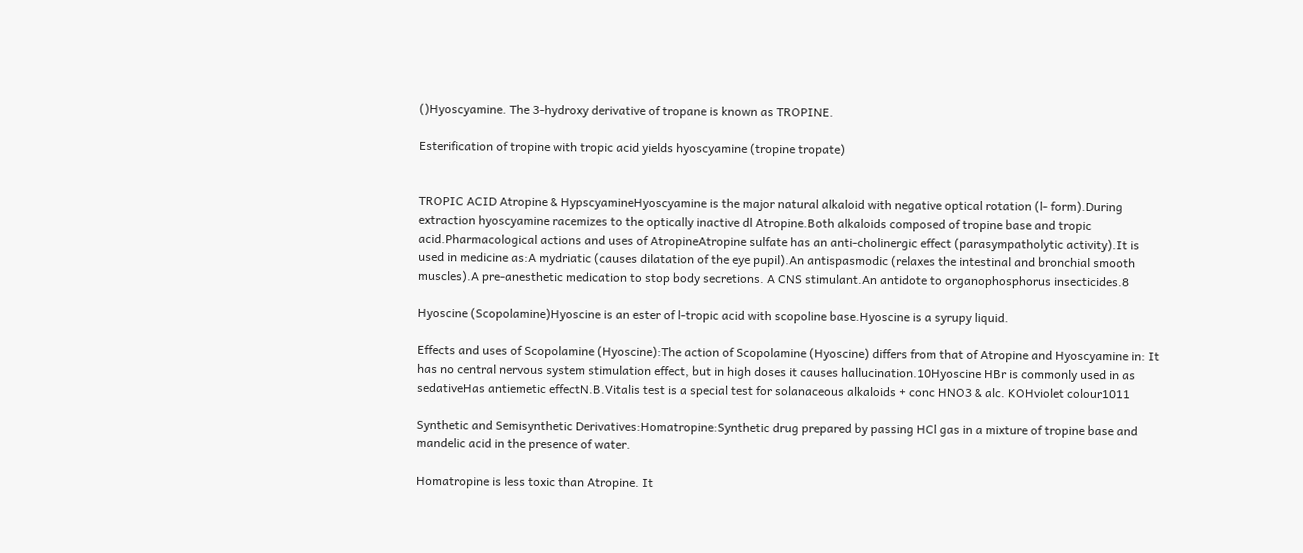()Hyoscyamine. The 3-hydroxy derivative of tropane is known as TROPINE.

Esterification of tropine with tropic acid yields hyoscyamine (tropine tropate)


TROPIC ACID Atropine & HypscyamineHyoscyamine is the major natural alkaloid with negative optical rotation (l- form).During extraction hyoscyamine racemizes to the optically inactive dl Atropine.Both alkaloids composed of tropine base and tropic acid.Pharmacological actions and uses of AtropineAtropine sulfate has an anti-cholinergic effect (parasympatholytic activity).It is used in medicine as:A mydriatic (causes dilatation of the eye pupil).An antispasmodic (relaxes the intestinal and bronchial smooth muscles).A pre-anesthetic medication to stop body secretions. A CNS stimulant.An antidote to organophosphorus insecticides.8

Hyoscine (Scopolamine)Hyoscine is an ester of l-tropic acid with scopoline base.Hyoscine is a syrupy liquid.

Effects and uses of Scopolamine (Hyoscine):The action of Scopolamine (Hyoscine) differs from that of Atropine and Hyoscyamine in: It has no central nervous system stimulation effect, but in high doses it causes hallucination.10Hyoscine HBr is commonly used in as sedativeHas antiemetic effectN.B.Vitalis test is a special test for solanaceous alkaloids + conc HNO3 & alc. KOHviolet colour1011

Synthetic and Semisynthetic Derivatives:Homatropine:Synthetic drug prepared by passing HCl gas in a mixture of tropine base and mandelic acid in the presence of water.

Homatropine is less toxic than Atropine. It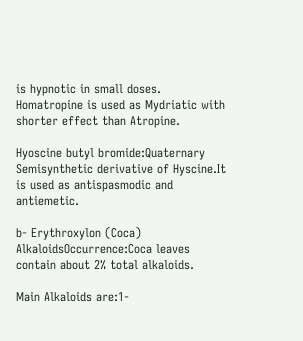is hypnotic in small doses. Homatropine is used as Mydriatic with shorter effect than Atropine.

Hyoscine butyl bromide:Quaternary Semisynthetic derivative of Hyscine.It is used as antispasmodic and antiemetic.

b- Erythroxylon (Coca) AlkaloidsOccurrence:Coca leaves contain about 2% total alkaloids.

Main Alkaloids are:1-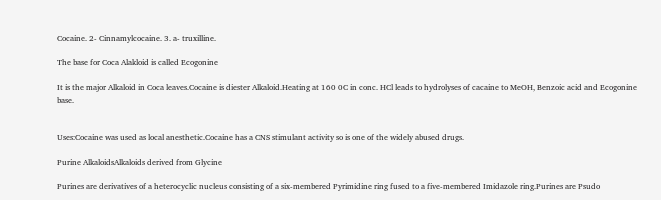Cocaine. 2- Cinnamylcocaine. 3. a- truxilline.

The base for Coca Alakloid is called Ecogonine

It is the major Alkaloid in Coca leaves.Cocaine is diester Alkaloid.Heating at 160 0C in conc. HCl leads to hydrolyses of cacaine to MeOH, Benzoic acid and Ecogonine base.


Uses:Cocaine was used as local anesthetic.Cocaine has a CNS stimulant activity so is one of the widely abused drugs.

Purine AlkaloidsAlkaloids derived from Glycine

Purines are derivatives of a heterocyclic nucleus consisting of a six-membered Pyrimidine ring fused to a five-membered Imidazole ring.Purines are Psudo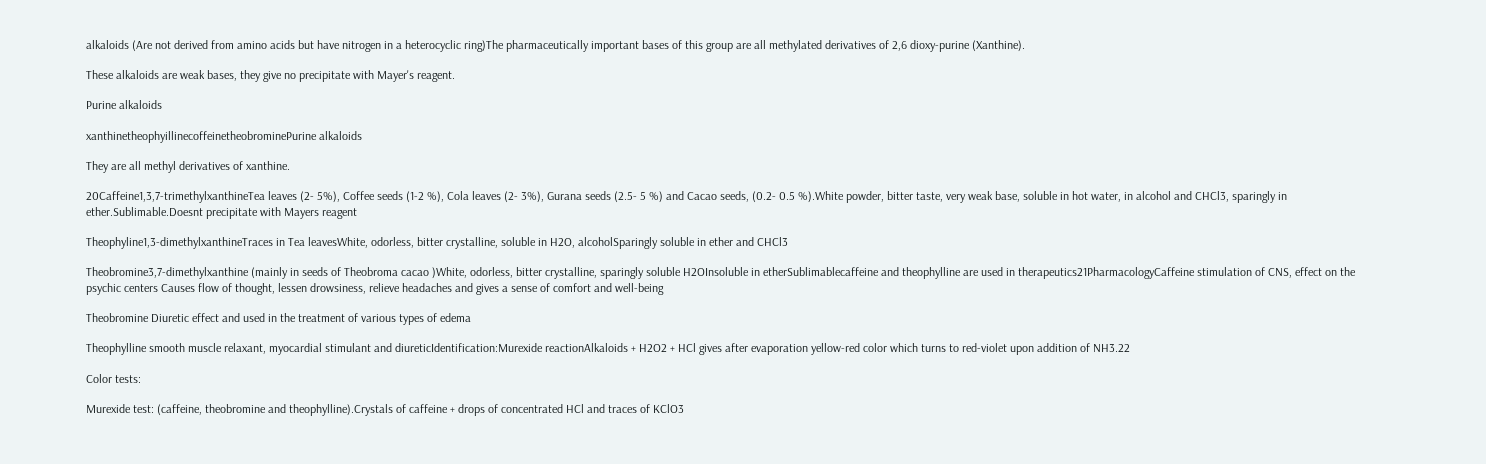alkaloids (Are not derived from amino acids but have nitrogen in a heterocyclic ring)The pharmaceutically important bases of this group are all methylated derivatives of 2,6 dioxy-purine (Xanthine).

These alkaloids are weak bases, they give no precipitate with Mayer's reagent.

Purine alkaloids

xanthinetheophyillinecoffeinetheobrominePurine alkaloids

They are all methyl derivatives of xanthine.

20Caffeine1,3,7-trimethylxanthineTea leaves (2- 5%), Coffee seeds (1-2 %), Cola leaves (2- 3%), Gurana seeds (2.5- 5 %) and Cacao seeds, (0.2- 0.5 %).White powder, bitter taste, very weak base, soluble in hot water, in alcohol and CHCl3, sparingly in ether.Sublimable.Doesnt precipitate with Mayers reagent

Theophyline1,3-dimethylxanthineTraces in Tea leavesWhite, odorless, bitter crystalline, soluble in H2O, alcoholSparingly soluble in ether and CHCl3

Theobromine3,7-dimethylxanthine (mainly in seeds of Theobroma cacao )White, odorless, bitter crystalline, sparingly soluble H2OInsoluble in etherSublimablecaffeine and theophylline are used in therapeutics21PharmacologyCaffeine stimulation of CNS, effect on the psychic centers Causes flow of thought, lessen drowsiness, relieve headaches and gives a sense of comfort and well-being

Theobromine Diuretic effect and used in the treatment of various types of edema

Theophylline smooth muscle relaxant, myocardial stimulant and diureticIdentification:Murexide reactionAlkaloids + H2O2 + HCl gives after evaporation yellow-red color which turns to red-violet upon addition of NH3.22

Color tests:

Murexide test: (caffeine, theobromine and theophylline).Crystals of caffeine + drops of concentrated HCl and traces of KClO3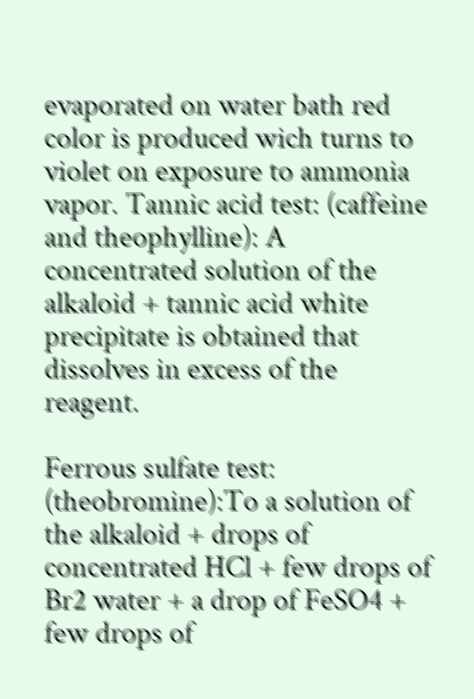evaporated on water bath red color is produced wich turns to violet on exposure to ammonia vapor. Tannic acid test: (caffeine and theophylline): A concentrated solution of the alkaloid + tannic acid white precipitate is obtained that dissolves in excess of the reagent.

Ferrous sulfate test: (theobromine):To a solution of the alkaloid + drops of concentrated HCl + few drops of Br2 water + a drop of FeSO4 + few drops of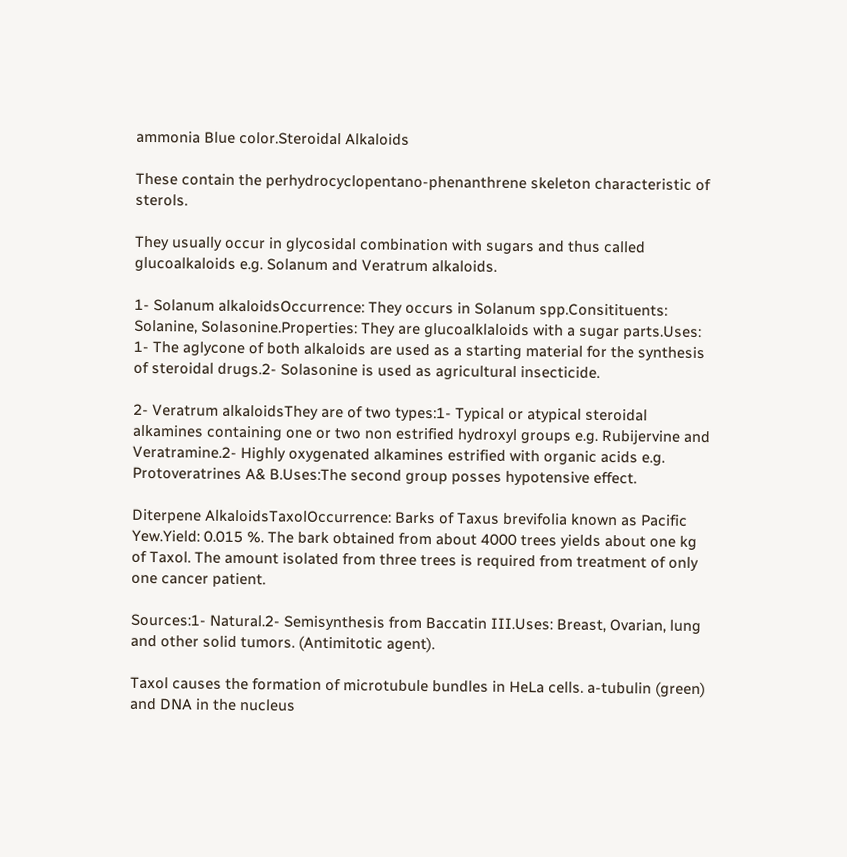ammonia Blue color.Steroidal Alkaloids

These contain the perhydrocyclopentano-phenanthrene skeleton characteristic of sterols.

They usually occur in glycosidal combination with sugars and thus called glucoalkaloids e.g. Solanum and Veratrum alkaloids.

1- Solanum alkaloidsOccurrence: They occurs in Solanum spp.Consitituents: Solanine, Solasonine.Properties: They are glucoalklaloids with a sugar parts.Uses: 1- The aglycone of both alkaloids are used as a starting material for the synthesis of steroidal drugs.2- Solasonine is used as agricultural insecticide.

2- Veratrum alkaloidsThey are of two types:1- Typical or atypical steroidal alkamines containing one or two non estrified hydroxyl groups e.g. Rubijervine and Veratramine.2- Highly oxygenated alkamines estrified with organic acids e.g. Protoveratrines A& B.Uses:The second group posses hypotensive effect.

Diterpene AlkaloidsTaxolOccurrence: Barks of Taxus brevifolia known as Pacific Yew.Yield: 0.015 %. The bark obtained from about 4000 trees yields about one kg of Taxol. The amount isolated from three trees is required from treatment of only one cancer patient.

Sources:1- Natural.2- Semisynthesis from Baccatin III.Uses: Breast, Ovarian, lung and other solid tumors. (Antimitotic agent).

Taxol causes the formation of microtubule bundles in HeLa cells. a-tubulin (green) and DNA in the nucleus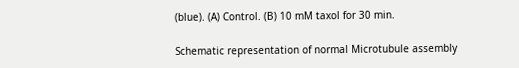(blue). (A) Control. (B) 10 mM taxol for 30 min.

Schematic representation of normal Microtubule assembly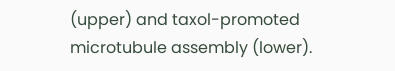(upper) and taxol-promoted microtubule assembly (lower).